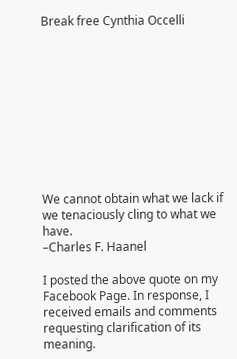Break free Cynthia Occelli










We cannot obtain what we lack if we tenaciously cling to what we have.
–Charles F. Haanel

I posted the above quote on my Facebook Page. In response, I received emails and comments requesting clarification of its meaning.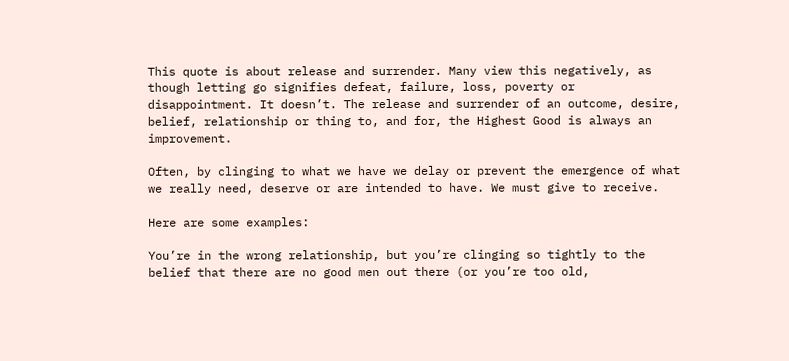This quote is about release and surrender. Many view this negatively, as though letting go signifies defeat, failure, loss, poverty or disappointment. It doesn’t. The release and surrender of an outcome, desire, belief, relationship or thing to, and for, the Highest Good is always an improvement.

Often, by clinging to what we have we delay or prevent the emergence of what we really need, deserve or are intended to have. We must give to receive.

Here are some examples:

You’re in the wrong relationship, but you’re clinging so tightly to the belief that there are no good men out there (or you’re too old,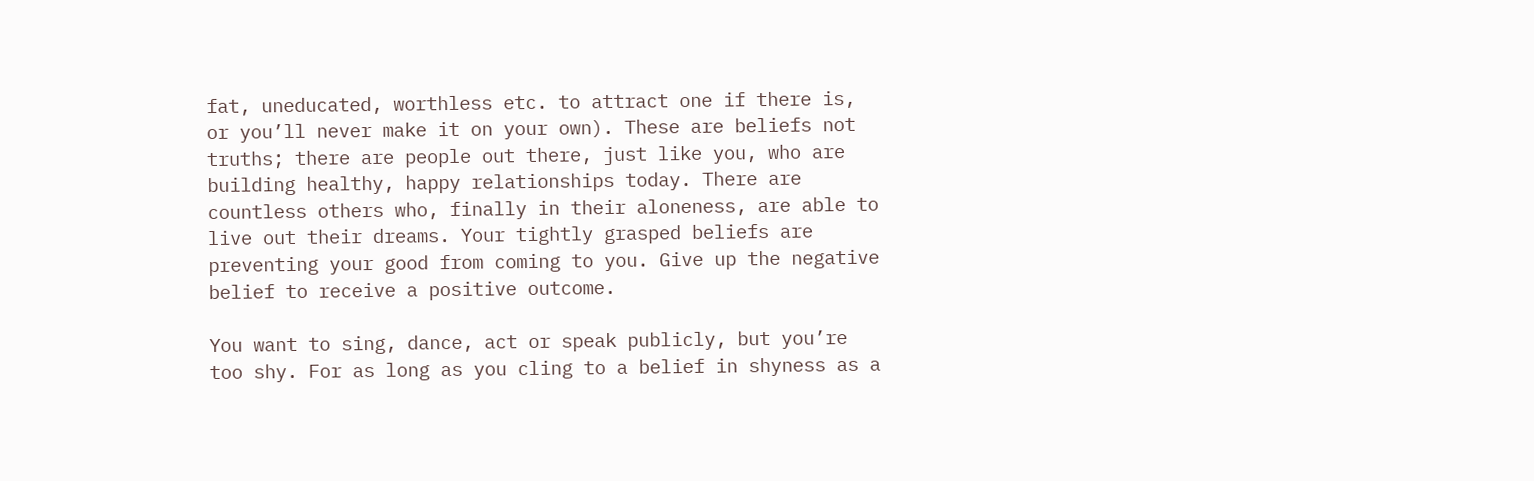fat, uneducated, worthless etc. to attract one if there is, or you’ll never make it on your own). These are beliefs not truths; there are people out there, just like you, who are building healthy, happy relationships today. There are countless others who, finally in their aloneness, are able to live out their dreams. Your tightly grasped beliefs are preventing your good from coming to you. Give up the negative belief to receive a positive outcome.

You want to sing, dance, act or speak publicly, but you’re too shy. For as long as you cling to a belief in shyness as a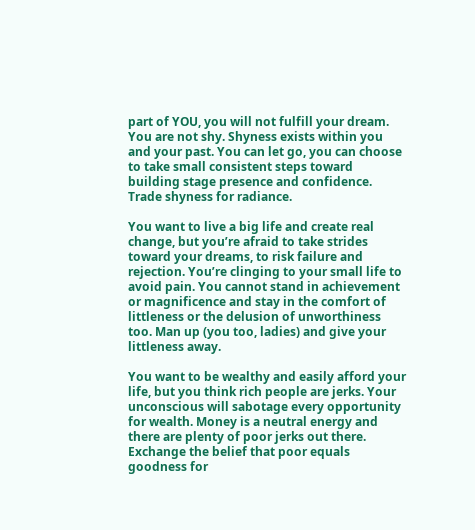part of YOU, you will not fulfill your dream. You are not shy. Shyness exists within you and your past. You can let go, you can choose to take small consistent steps toward building stage presence and confidence. Trade shyness for radiance.

You want to live a big life and create real change, but you’re afraid to take strides toward your dreams, to risk failure and rejection. You’re clinging to your small life to avoid pain. You cannot stand in achievement or magnificence and stay in the comfort of littleness or the delusion of unworthiness too. Man up (you too, ladies) and give your littleness away.

You want to be wealthy and easily afford your life, but you think rich people are jerks. Your unconscious will sabotage every opportunity for wealth. Money is a neutral energy and there are plenty of poor jerks out there. Exchange the belief that poor equals goodness for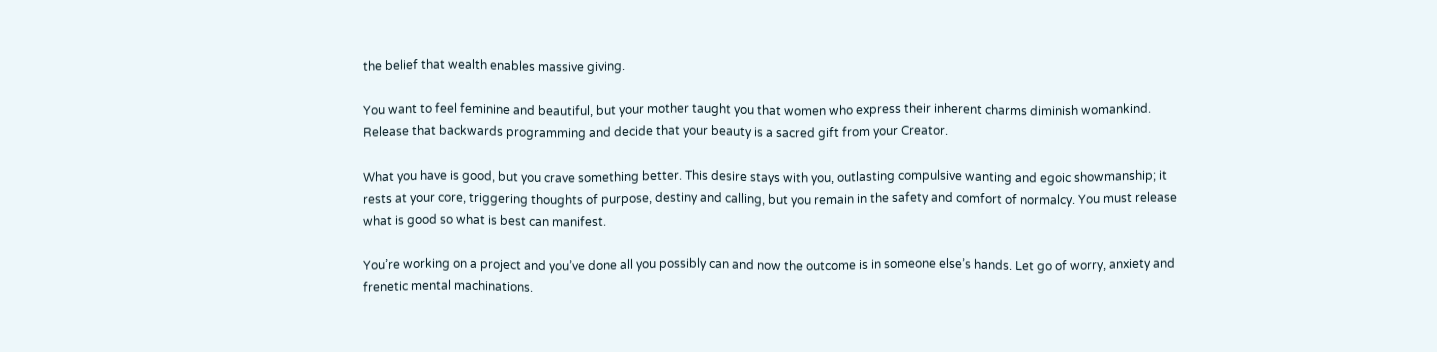the belief that wealth enables massive giving.

You want to feel feminine and beautiful, but your mother taught you that women who express their inherent charms diminish womankind. Release that backwards programming and decide that your beauty is a sacred gift from your Creator.

What you have is good, but you crave something better. This desire stays with you, outlasting compulsive wanting and egoic showmanship; it rests at your core, triggering thoughts of purpose, destiny and calling, but you remain in the safety and comfort of normalcy. You must release what is good so what is best can manifest.

You’re working on a project and you’ve done all you possibly can and now the outcome is in someone else’s hands. Let go of worry, anxiety and frenetic mental machinations.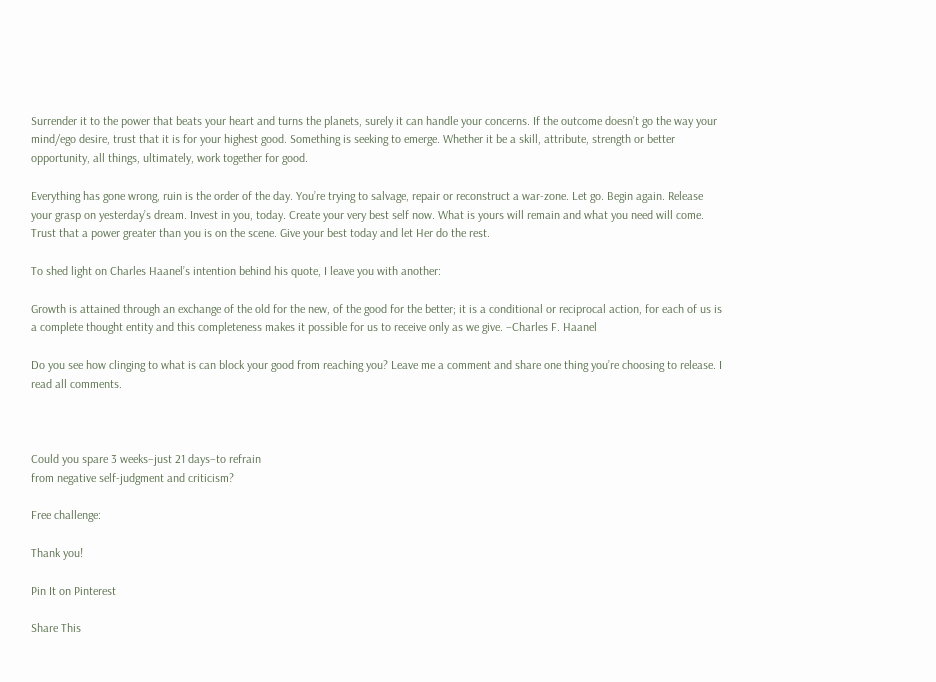Surrender it to the power that beats your heart and turns the planets, surely it can handle your concerns. If the outcome doesn’t go the way your mind/ego desire, trust that it is for your highest good. Something is seeking to emerge. Whether it be a skill, attribute, strength or better opportunity, all things, ultimately, work together for good.

Everything has gone wrong, ruin is the order of the day. You’re trying to salvage, repair or reconstruct a war-zone. Let go. Begin again. Release your grasp on yesterday’s dream. Invest in you, today. Create your very best self now. What is yours will remain and what you need will come. Trust that a power greater than you is on the scene. Give your best today and let Her do the rest.

To shed light on Charles Haanel’s intention behind his quote, I leave you with another:

Growth is attained through an exchange of the old for the new, of the good for the better; it is a conditional or reciprocal action, for each of us is a complete thought entity and this completeness makes it possible for us to receive only as we give. –Charles F. Haanel

Do you see how clinging to what is can block your good from reaching you? Leave me a comment and share one thing you’re choosing to release. I read all comments.



Could you spare 3 weeks–just 21 days–to refrain
from negative self-judgment and criticism?

Free challenge:

Thank you!

Pin It on Pinterest

Share This